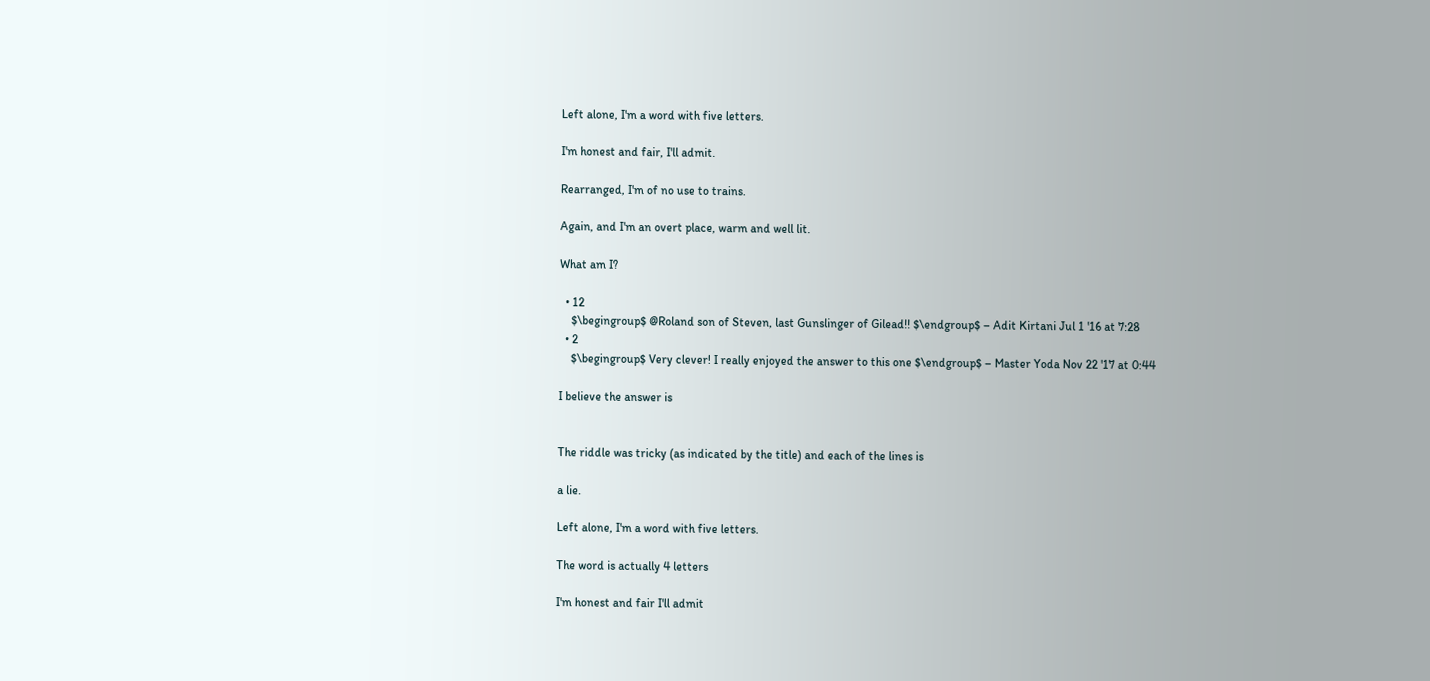Left alone, I'm a word with five letters.

I'm honest and fair, I'll admit.

Rearranged, I'm of no use to trains.

Again, and I'm an overt place, warm and well lit.

What am I?

  • 12
    $\begingroup$ @Roland son of Steven, last Gunslinger of Gilead!! $\endgroup$ – Adit Kirtani Jul 1 '16 at 7:28
  • 2
    $\begingroup$ Very clever! I really enjoyed the answer to this one $\endgroup$ – Master Yoda Nov 22 '17 at 0:44

I believe the answer is


The riddle was tricky (as indicated by the title) and each of the lines is

a lie.

Left alone, I'm a word with five letters.

The word is actually 4 letters

I'm honest and fair I'll admit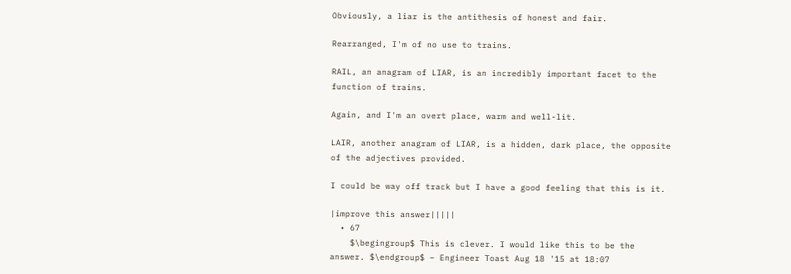Obviously, a liar is the antithesis of honest and fair.

Rearranged, I'm of no use to trains.

RAIL, an anagram of LIAR, is an incredibly important facet to the function of trains.

Again, and I'm an overt place, warm and well-lit.

LAIR, another anagram of LIAR, is a hidden, dark place, the opposite of the adjectives provided.

I could be way off track but I have a good feeling that this is it.

|improve this answer|||||
  • 67
    $\begingroup$ This is clever. I would like this to be the answer. $\endgroup$ – Engineer Toast Aug 18 '15 at 18:07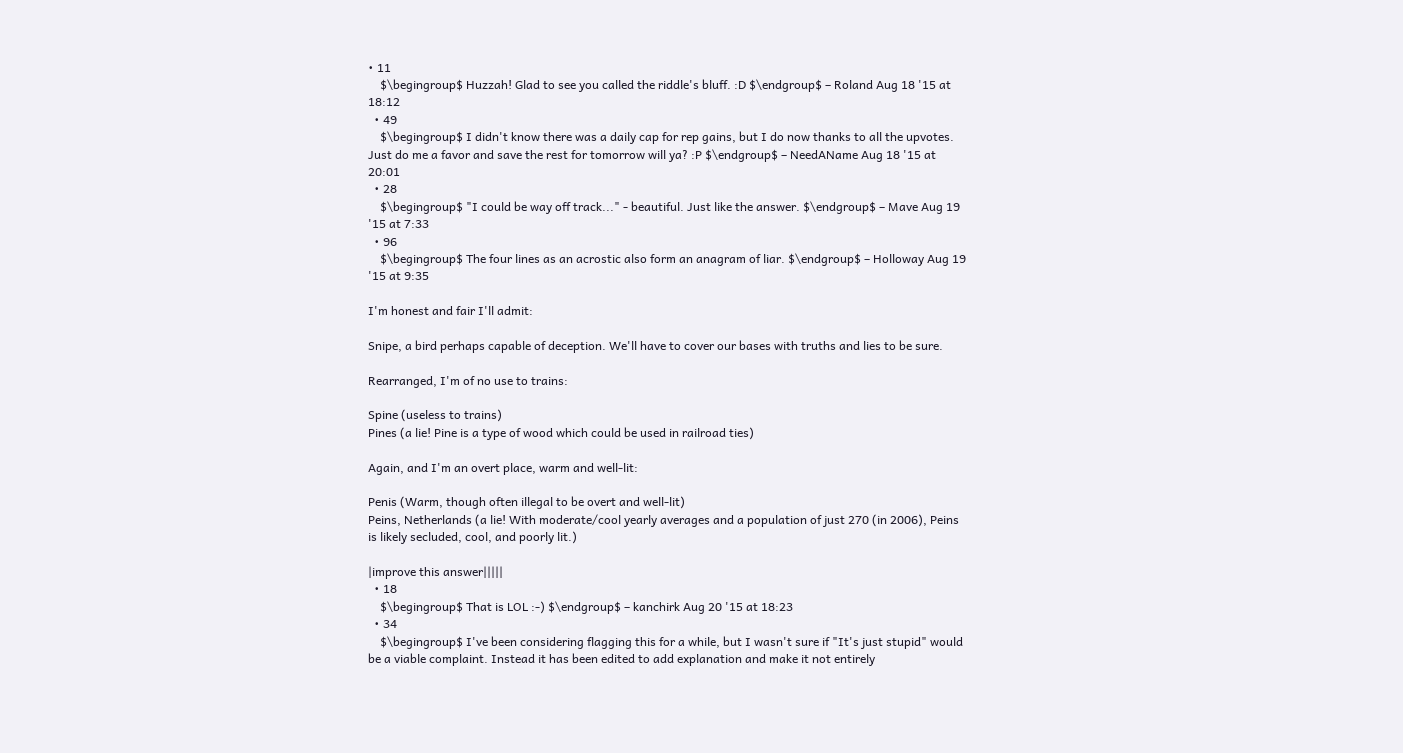• 11
    $\begingroup$ Huzzah! Glad to see you called the riddle's bluff. :D $\endgroup$ – Roland Aug 18 '15 at 18:12
  • 49
    $\begingroup$ I didn't know there was a daily cap for rep gains, but I do now thanks to all the upvotes. Just do me a favor and save the rest for tomorrow will ya? :P $\endgroup$ – NeedAName Aug 18 '15 at 20:01
  • 28
    $\begingroup$ "I could be way off track..." - beautiful. Just like the answer. $\endgroup$ – Mave Aug 19 '15 at 7:33
  • 96
    $\begingroup$ The four lines as an acrostic also form an anagram of liar. $\endgroup$ – Holloway Aug 19 '15 at 9:35

I'm honest and fair I'll admit:

Snipe, a bird perhaps capable of deception. We'll have to cover our bases with truths and lies to be sure.

Rearranged, I'm of no use to trains:

Spine (useless to trains)
Pines (a lie! Pine is a type of wood which could be used in railroad ties)

Again, and I'm an overt place, warm and well-lit:

Penis (Warm, though often illegal to be overt and well-lit)
Peins, Netherlands (a lie! With moderate/cool yearly averages and a population of just 270 (in 2006), Peins is likely secluded, cool, and poorly lit.)

|improve this answer|||||
  • 18
    $\begingroup$ That is LOL :-) $\endgroup$ – kanchirk Aug 20 '15 at 18:23
  • 34
    $\begingroup$ I've been considering flagging this for a while, but I wasn't sure if "It's just stupid" would be a viable complaint. Instead it has been edited to add explanation and make it not entirely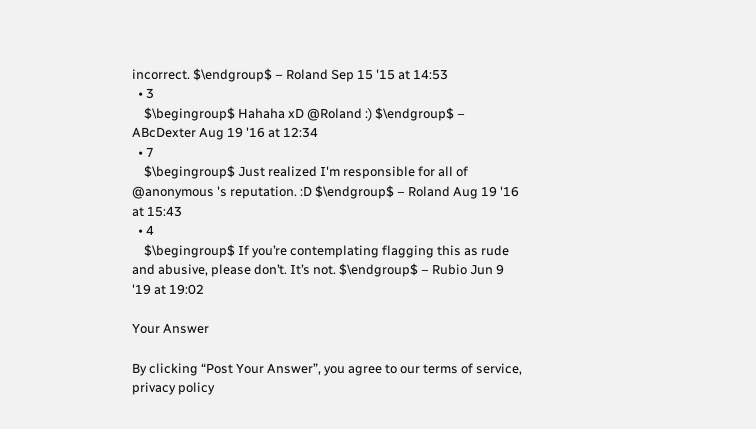incorrect. $\endgroup$ – Roland Sep 15 '15 at 14:53
  • 3
    $\begingroup$ Hahaha xD @Roland :) $\endgroup$ – ABcDexter Aug 19 '16 at 12:34
  • 7
    $\begingroup$ Just realized I'm responsible for all of @anonymous 's reputation. :D $\endgroup$ – Roland Aug 19 '16 at 15:43
  • 4
    $\begingroup$ If you’re contemplating flagging this as rude and abusive, please don’t. It’s not. $\endgroup$ – Rubio Jun 9 '19 at 19:02

Your Answer

By clicking “Post Your Answer”, you agree to our terms of service, privacy policy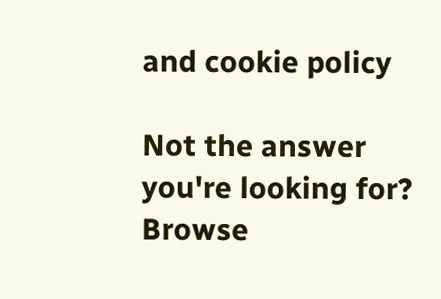and cookie policy

Not the answer you're looking for? Browse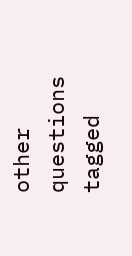other questions tagged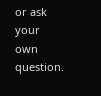or ask your own question.